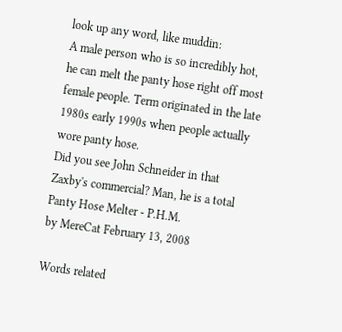look up any word, like muddin:
A male person who is so incredibly hot, he can melt the panty hose right off most female people. Term originated in the late 1980s early 1990s when people actually wore panty hose.
Did you see John Schneider in that Zaxby's commercial? Man, he is a total Panty Hose Melter - P.H.M.
by MereCat February 13, 2008

Words related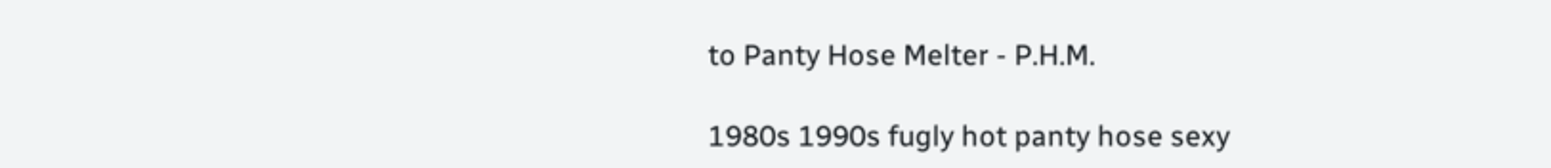to Panty Hose Melter - P.H.M.

1980s 1990s fugly hot panty hose sexy